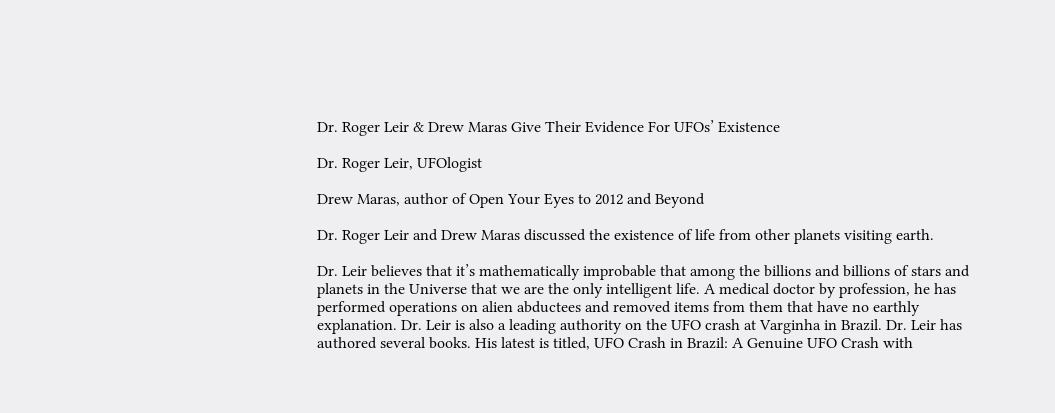Dr. Roger Leir & Drew Maras Give Their Evidence For UFOs’ Existence

Dr. Roger Leir, UFOlogist

Drew Maras, author of Open Your Eyes to 2012 and Beyond

Dr. Roger Leir and Drew Maras discussed the existence of life from other planets visiting earth.

Dr. Leir believes that it’s mathematically improbable that among the billions and billions of stars and planets in the Universe that we are the only intelligent life. A medical doctor by profession, he has performed operations on alien abductees and removed items from them that have no earthly explanation. Dr. Leir is also a leading authority on the UFO crash at Varginha in Brazil. Dr. Leir has authored several books. His latest is titled, UFO Crash in Brazil: A Genuine UFO Crash with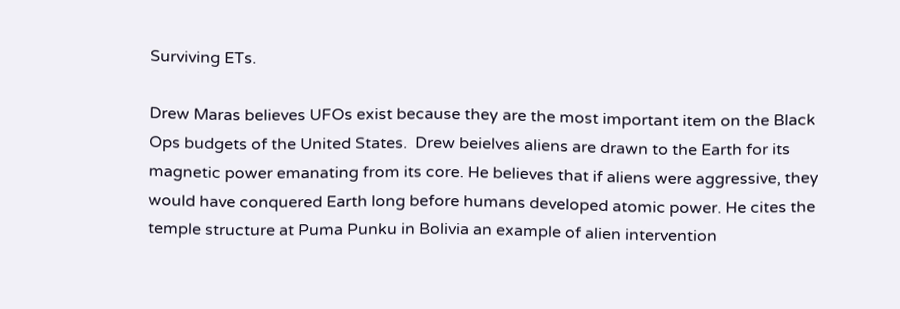Surviving ETs.

Drew Maras believes UFOs exist because they are the most important item on the Black Ops budgets of the United States.  Drew beielves aliens are drawn to the Earth for its magnetic power emanating from its core. He believes that if aliens were aggressive, they would have conquered Earth long before humans developed atomic power. He cites the temple structure at Puma Punku in Bolivia an example of alien intervention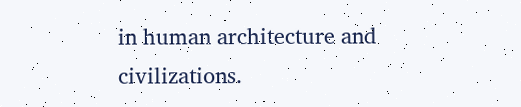in human architecture and civilizations.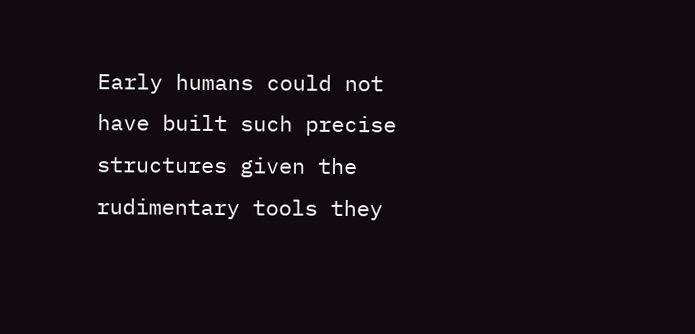Early humans could not have built such precise structures given the rudimentary tools they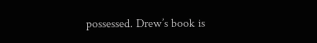possessed. Drew’s book is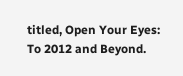titled, Open Your Eyes: To 2012 and Beyond.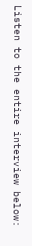Listen to the entire interview below: